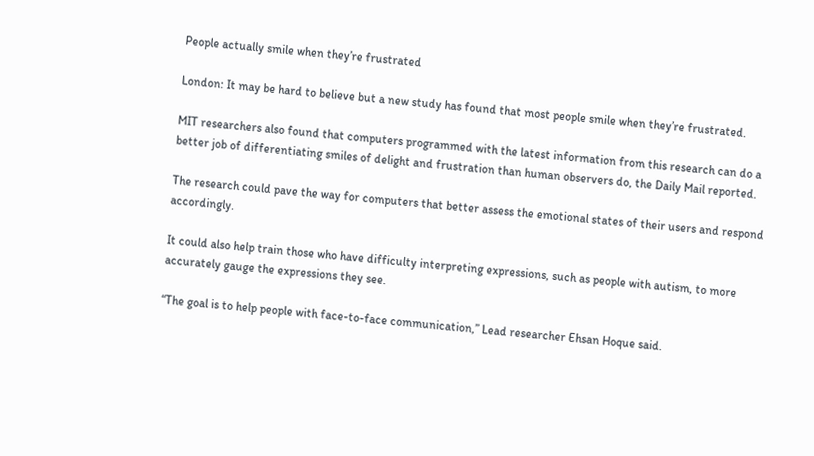People actually smile when they’re frustrated

London: It may be hard to believe but a new study has found that most people smile when they’re frustrated.

MIT researchers also found that computers programmed with the latest information from this research can do a better job of differentiating smiles of delight and frustration than human observers do, the Daily Mail reported.

The research could pave the way for computers that better assess the emotional states of their users and respond accordingly.

It could also help train those who have difficulty interpreting expressions, such as people with autism, to more accurately gauge the expressions they see.

“The goal is to help people with face-to-face communication,” Lead researcher Ehsan Hoque said.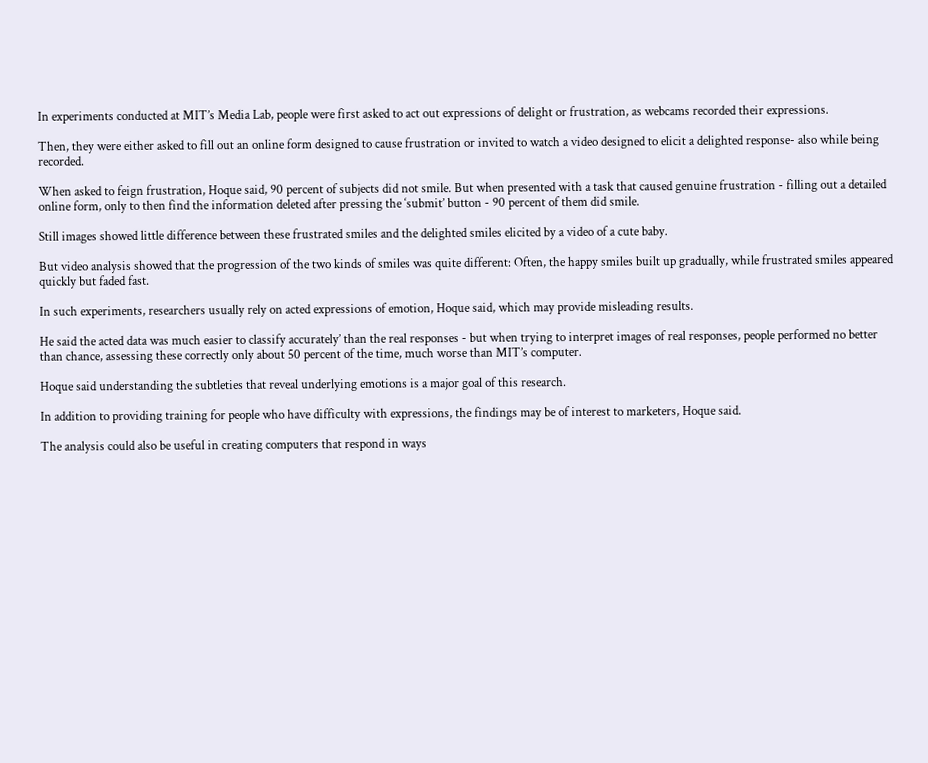In experiments conducted at MIT’s Media Lab, people were first asked to act out expressions of delight or frustration, as webcams recorded their expressions.

Then, they were either asked to fill out an online form designed to cause frustration or invited to watch a video designed to elicit a delighted response- also while being recorded.

When asked to feign frustration, Hoque said, 90 percent of subjects did not smile. But when presented with a task that caused genuine frustration - filling out a detailed online form, only to then find the information deleted after pressing the ‘submit’ button - 90 percent of them did smile.

Still images showed little difference between these frustrated smiles and the delighted smiles elicited by a video of a cute baby.

But video analysis showed that the progression of the two kinds of smiles was quite different: Often, the happy smiles built up gradually, while frustrated smiles appeared quickly but faded fast.

In such experiments, researchers usually rely on acted expressions of emotion, Hoque said, which may provide misleading results.

He said the acted data was much easier to classify accurately’ than the real responses - but when trying to interpret images of real responses, people performed no better than chance, assessing these correctly only about 50 percent of the time, much worse than MIT’s computer.

Hoque said understanding the subtleties that reveal underlying emotions is a major goal of this research.

In addition to providing training for people who have difficulty with expressions, the findings may be of interest to marketers, Hoque said.

The analysis could also be useful in creating computers that respond in ways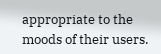appropriate to the moods of their users.